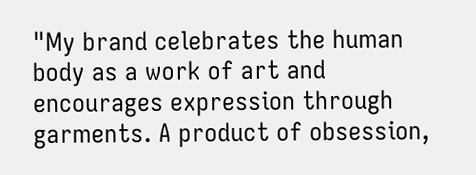"My brand celebrates the human body as a work of art and encourages expression through garments. A product of obsession,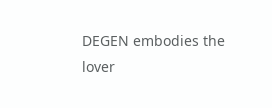DEGEN embodies the lover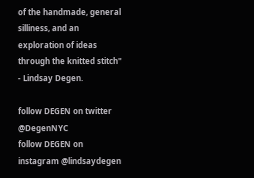of the handmade, general silliness, and an exploration of ideas through the knitted stitch" - Lindsay Degen.

follow DEGEN on twitter @DegenNYC
follow DEGEN on instagram @lindsaydegen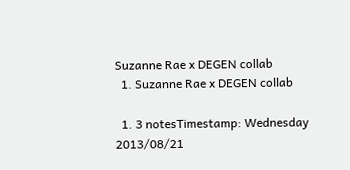Suzanne Rae x DEGEN collab
  1. Suzanne Rae x DEGEN collab

  1. 3 notesTimestamp: Wednesday 2013/08/21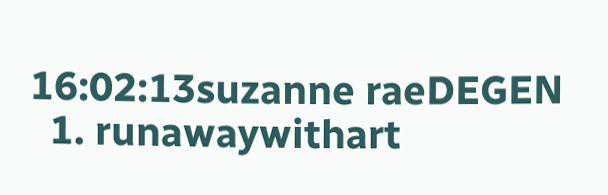16:02:13suzanne raeDEGEN
  1. runawaywithart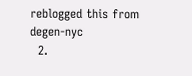reblogged this from degen-nyc
  2.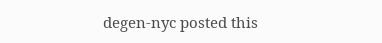degen-nyc posted this